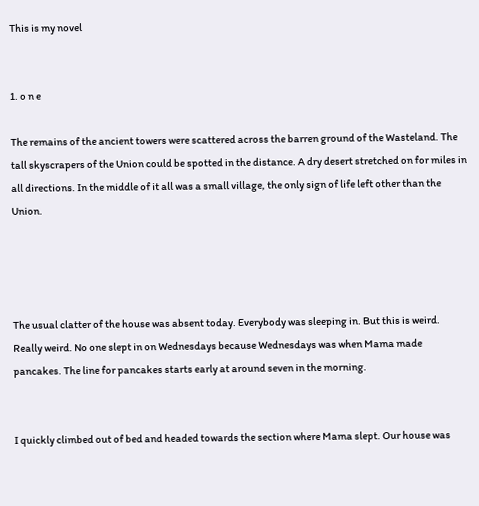This is my novel


1. o n e

The remains of the ancient towers were scattered across the barren ground of the Wasteland. The tall skyscrapers of the Union could be spotted in the distance. A dry desert stretched on for miles in all directions. In the middle of it all was a small village, the only sign of life left other than the Union.




The usual clatter of the house was absent today. Everybody was sleeping in. But this is weird. Really weird. No one slept in on Wednesdays because Wednesdays was when Mama made pancakes. The line for pancakes starts early at around seven in the morning.


I quickly climbed out of bed and headed towards the section where Mama slept. Our house was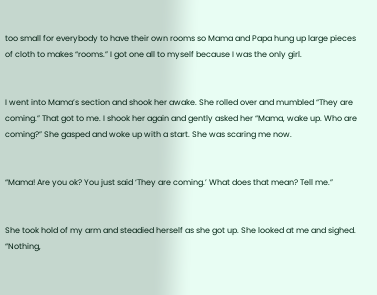too small for everybody to have their own rooms so Mama and Papa hung up large pieces of cloth to makes “rooms.” I got one all to myself because I was the only girl.


I went into Mama’s section and shook her awake. She rolled over and mumbled “They are coming.” That got to me. I shook her again and gently asked her “Mama, wake up. Who are coming?” She gasped and woke up with a start. She was scaring me now.


“Mama! Are you ok? You just said ‘They are coming.’ What does that mean? Tell me.”


She took hold of my arm and steadied herself as she got up. She looked at me and sighed. “Nothing,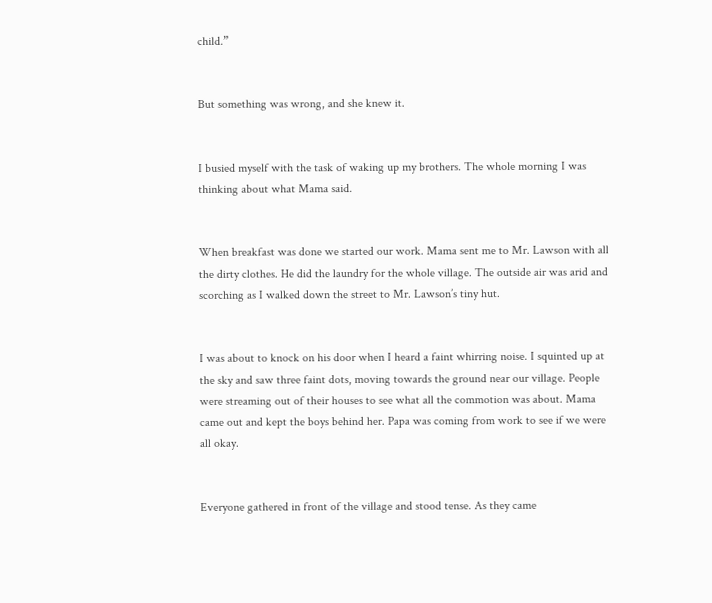child.”


But something was wrong, and she knew it.


I busied myself with the task of waking up my brothers. The whole morning I was thinking about what Mama said.


When breakfast was done we started our work. Mama sent me to Mr. Lawson with all the dirty clothes. He did the laundry for the whole village. The outside air was arid and scorching as I walked down the street to Mr. Lawson’s tiny hut.


I was about to knock on his door when I heard a faint whirring noise. I squinted up at the sky and saw three faint dots, moving towards the ground near our village. People were streaming out of their houses to see what all the commotion was about. Mama came out and kept the boys behind her. Papa was coming from work to see if we were all okay.


Everyone gathered in front of the village and stood tense. As they came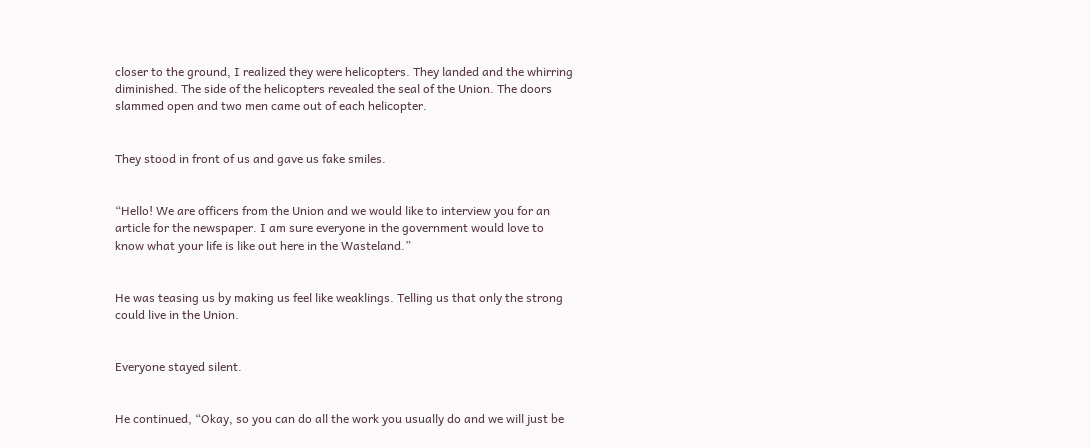closer to the ground, I realized they were helicopters. They landed and the whirring diminished. The side of the helicopters revealed the seal of the Union. The doors slammed open and two men came out of each helicopter.


They stood in front of us and gave us fake smiles.


“Hello! We are officers from the Union and we would like to interview you for an article for the newspaper. I am sure everyone in the government would love to know what your life is like out here in the Wasteland.”


He was teasing us by making us feel like weaklings. Telling us that only the strong could live in the Union.


Everyone stayed silent.


He continued, “Okay, so you can do all the work you usually do and we will just be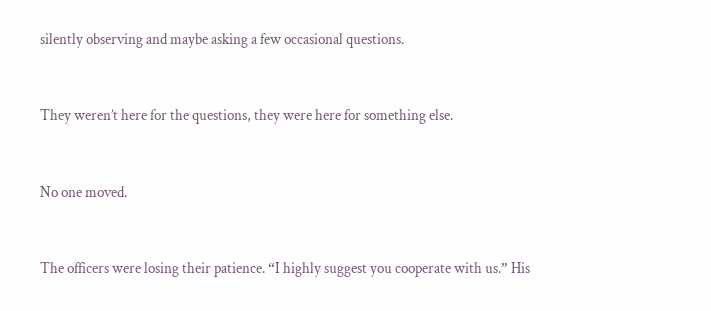silently observing and maybe asking a few occasional questions.


They weren’t here for the questions, they were here for something else.


No one moved.


The officers were losing their patience. “I highly suggest you cooperate with us.” His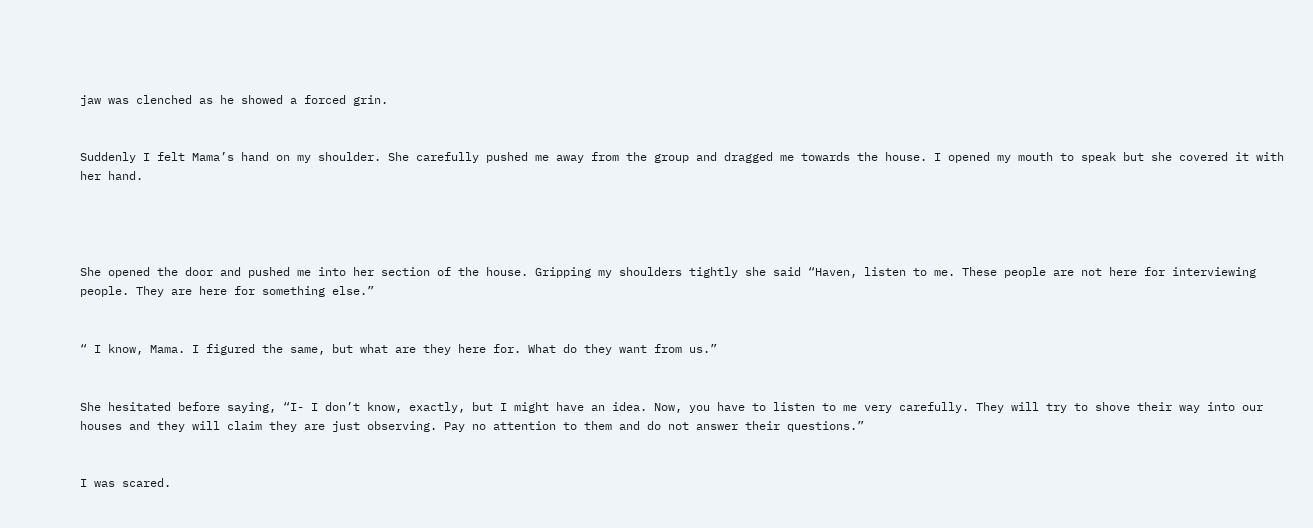jaw was clenched as he showed a forced grin.


Suddenly I felt Mama’s hand on my shoulder. She carefully pushed me away from the group and dragged me towards the house. I opened my mouth to speak but she covered it with her hand.




She opened the door and pushed me into her section of the house. Gripping my shoulders tightly she said “Haven, listen to me. These people are not here for interviewing people. They are here for something else.”


“ I know, Mama. I figured the same, but what are they here for. What do they want from us.”


She hesitated before saying, “I- I don’t know, exactly, but I might have an idea. Now, you have to listen to me very carefully. They will try to shove their way into our houses and they will claim they are just observing. Pay no attention to them and do not answer their questions.”


I was scared.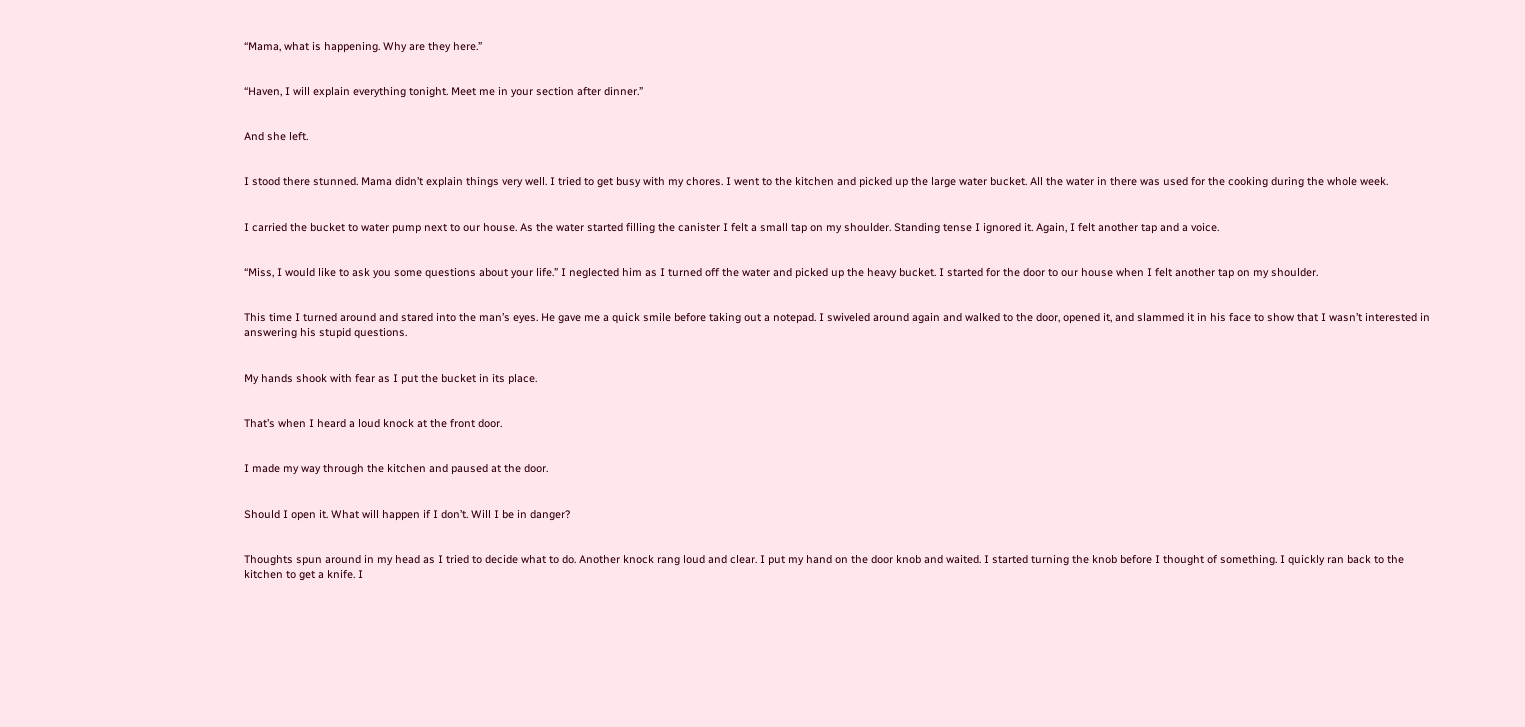“Mama, what is happening. Why are they here.”


“Haven, I will explain everything tonight. Meet me in your section after dinner.”


And she left.


I stood there stunned. Mama didn’t explain things very well. I tried to get busy with my chores. I went to the kitchen and picked up the large water bucket. All the water in there was used for the cooking during the whole week.


I carried the bucket to water pump next to our house. As the water started filling the canister I felt a small tap on my shoulder. Standing tense I ignored it. Again, I felt another tap and a voice.


“Miss, I would like to ask you some questions about your life.” I neglected him as I turned off the water and picked up the heavy bucket. I started for the door to our house when I felt another tap on my shoulder.


This time I turned around and stared into the man’s eyes. He gave me a quick smile before taking out a notepad. I swiveled around again and walked to the door, opened it, and slammed it in his face to show that I wasn’t interested in answering his stupid questions.


My hands shook with fear as I put the bucket in its place.


That’s when I heard a loud knock at the front door.


I made my way through the kitchen and paused at the door.


Should I open it. What will happen if I don’t. Will I be in danger?


Thoughts spun around in my head as I tried to decide what to do. Another knock rang loud and clear. I put my hand on the door knob and waited. I started turning the knob before I thought of something. I quickly ran back to the kitchen to get a knife. I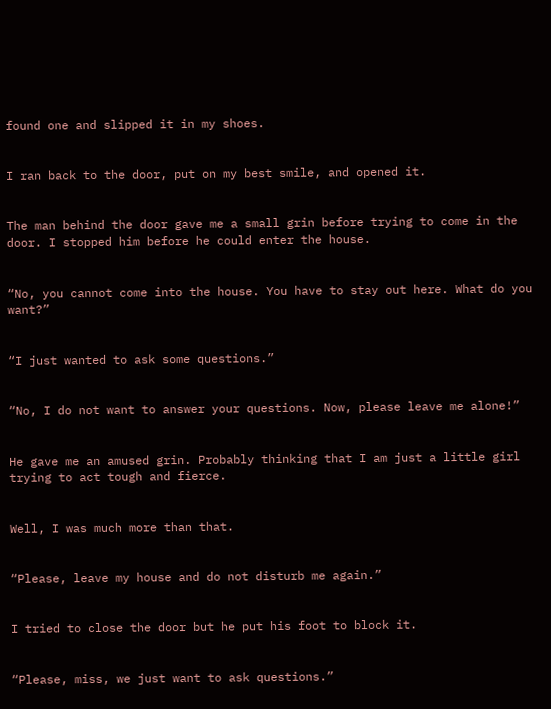found one and slipped it in my shoes.


I ran back to the door, put on my best smile, and opened it.


The man behind the door gave me a small grin before trying to come in the door. I stopped him before he could enter the house.


“No, you cannot come into the house. You have to stay out here. What do you want?”


“I just wanted to ask some questions.”


“No, I do not want to answer your questions. Now, please leave me alone!”


He gave me an amused grin. Probably thinking that I am just a little girl trying to act tough and fierce.


Well, I was much more than that.


“Please, leave my house and do not disturb me again.”


I tried to close the door but he put his foot to block it.


“Please, miss, we just want to ask questions.”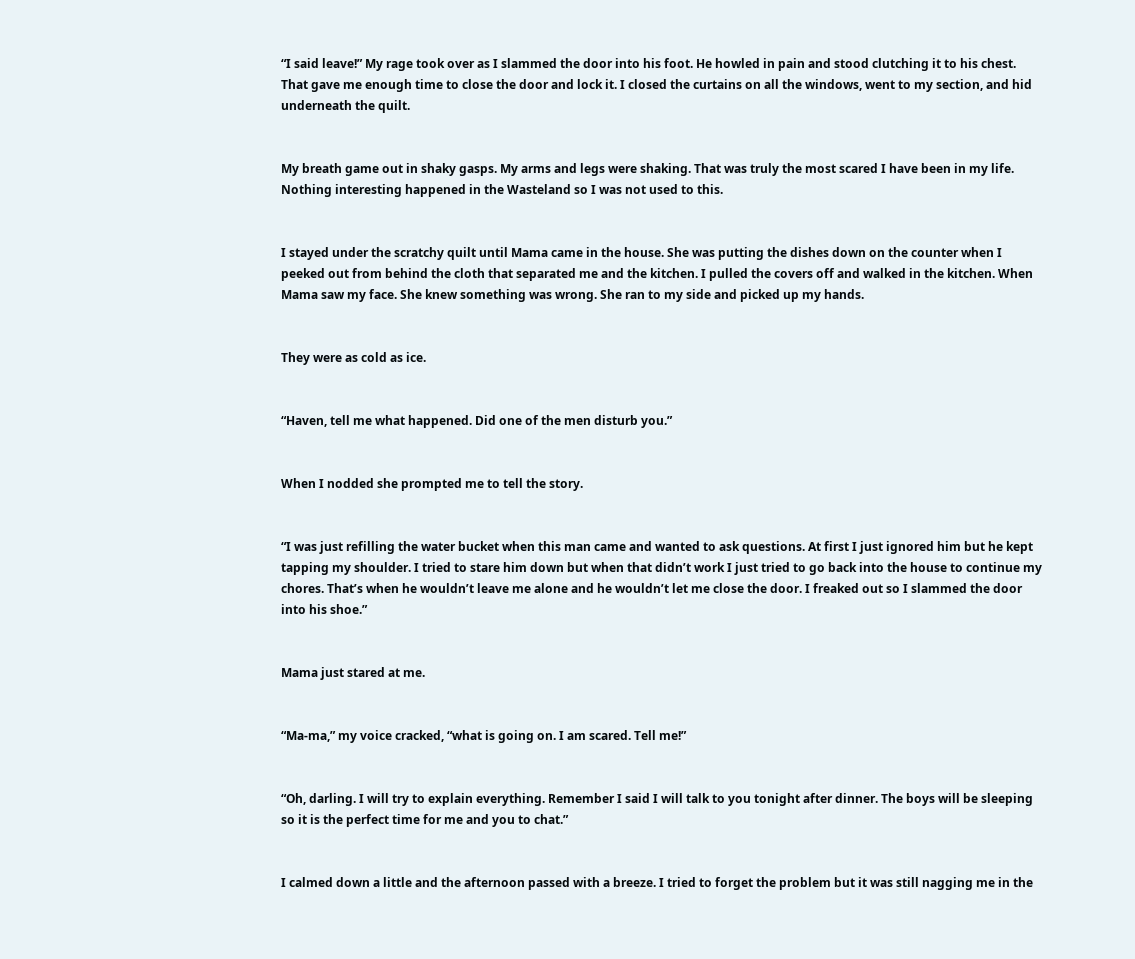“I said leave!” My rage took over as I slammed the door into his foot. He howled in pain and stood clutching it to his chest. That gave me enough time to close the door and lock it. I closed the curtains on all the windows, went to my section, and hid underneath the quilt.


My breath game out in shaky gasps. My arms and legs were shaking. That was truly the most scared I have been in my life. Nothing interesting happened in the Wasteland so I was not used to this.


I stayed under the scratchy quilt until Mama came in the house. She was putting the dishes down on the counter when I peeked out from behind the cloth that separated me and the kitchen. I pulled the covers off and walked in the kitchen. When Mama saw my face. She knew something was wrong. She ran to my side and picked up my hands.


They were as cold as ice.


“Haven, tell me what happened. Did one of the men disturb you.”


When I nodded she prompted me to tell the story.


“I was just refilling the water bucket when this man came and wanted to ask questions. At first I just ignored him but he kept tapping my shoulder. I tried to stare him down but when that didn’t work I just tried to go back into the house to continue my chores. That’s when he wouldn’t leave me alone and he wouldn’t let me close the door. I freaked out so I slammed the door into his shoe.”


Mama just stared at me.


“Ma-ma,” my voice cracked, “what is going on. I am scared. Tell me!”


“Oh, darling. I will try to explain everything. Remember I said I will talk to you tonight after dinner. The boys will be sleeping so it is the perfect time for me and you to chat.”


I calmed down a little and the afternoon passed with a breeze. I tried to forget the problem but it was still nagging me in the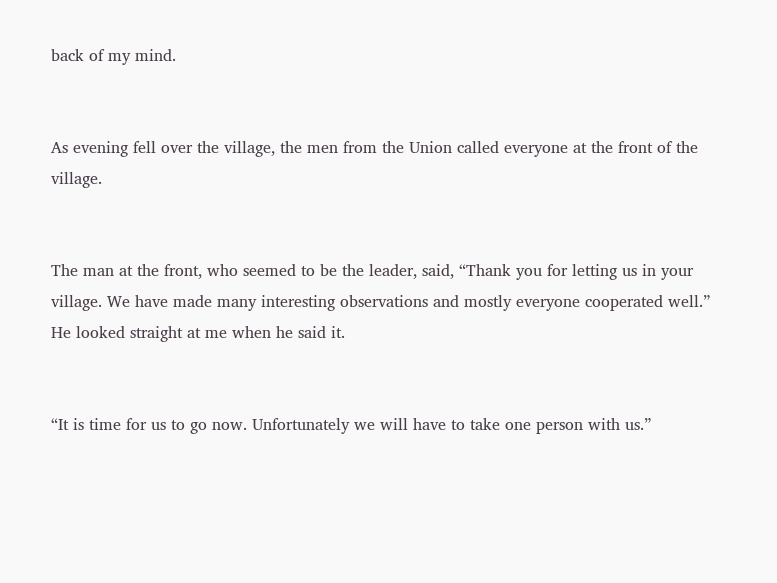back of my mind.


As evening fell over the village, the men from the Union called everyone at the front of the village.


The man at the front, who seemed to be the leader, said, “Thank you for letting us in your village. We have made many interesting observations and mostly everyone cooperated well.” He looked straight at me when he said it.


“It is time for us to go now. Unfortunately we will have to take one person with us.”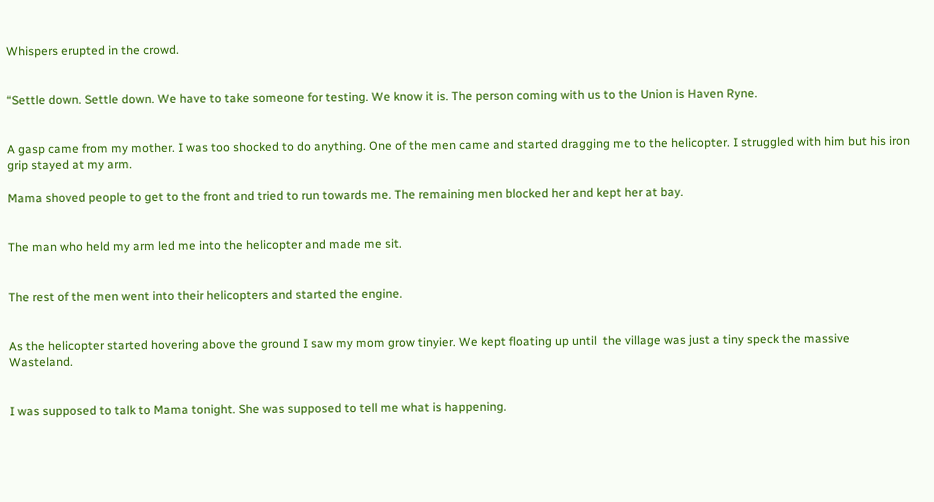Whispers erupted in the crowd.


“Settle down. Settle down. We have to take someone for testing. We know it is. The person coming with us to the Union is Haven Ryne.


A gasp came from my mother. I was too shocked to do anything. One of the men came and started dragging me to the helicopter. I struggled with him but his iron grip stayed at my arm.

Mama shoved people to get to the front and tried to run towards me. The remaining men blocked her and kept her at bay.


The man who held my arm led me into the helicopter and made me sit.


The rest of the men went into their helicopters and started the engine.


As the helicopter started hovering above the ground I saw my mom grow tinyier. We kept floating up until  the village was just a tiny speck the massive Wasteland.


I was supposed to talk to Mama tonight. She was supposed to tell me what is happening.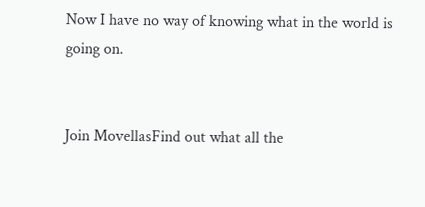Now I have no way of knowing what in the world is going on.


Join MovellasFind out what all the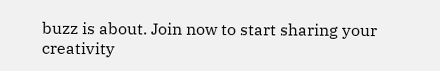buzz is about. Join now to start sharing your creativity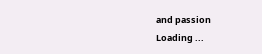and passion
Loading ...